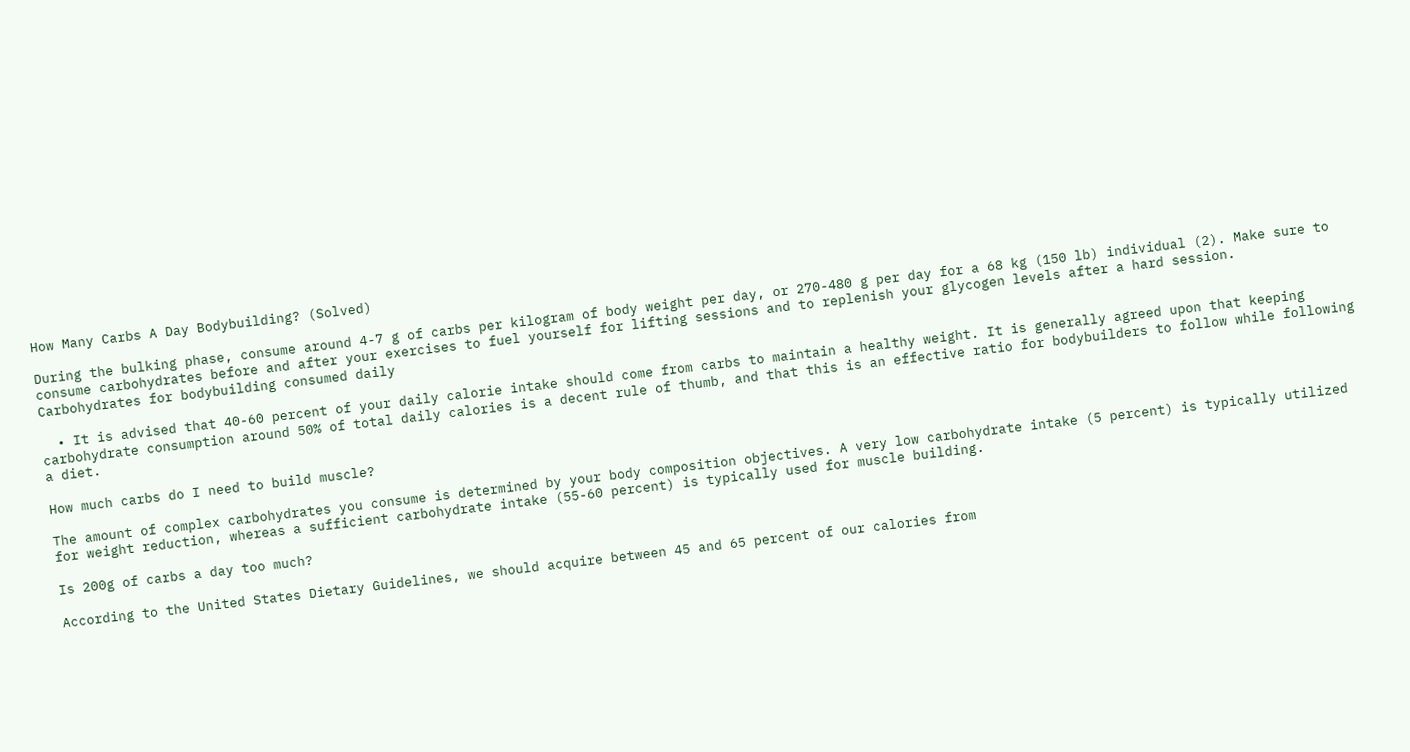How Many Carbs A Day Bodybuilding? (Solved)

During the bulking phase, consume around 4-7 g of carbs per kilogram of body weight per day, or 270-480 g per day for a 68 kg (150 lb) individual (2). Make sure to consume carbohydrates before and after your exercises to fuel yourself for lifting sessions and to replenish your glycogen levels after a hard session.
Carbohydrates for bodybuilding consumed daily

  • It is advised that 40-60 percent of your daily calorie intake should come from carbs to maintain a healthy weight. It is generally agreed upon that keeping carbohydrate consumption around 50% of total daily calories is a decent rule of thumb, and that this is an effective ratio for bodybuilders to follow while following a diet.

How much carbs do I need to build muscle?

The amount of complex carbohydrates you consume is determined by your body composition objectives. A very low carbohydrate intake (5 percent) is typically utilized for weight reduction, whereas a sufficient carbohydrate intake (55-60 percent) is typically used for muscle building.

Is 200g of carbs a day too much?

According to the United States Dietary Guidelines, we should acquire between 45 and 65 percent of our calories from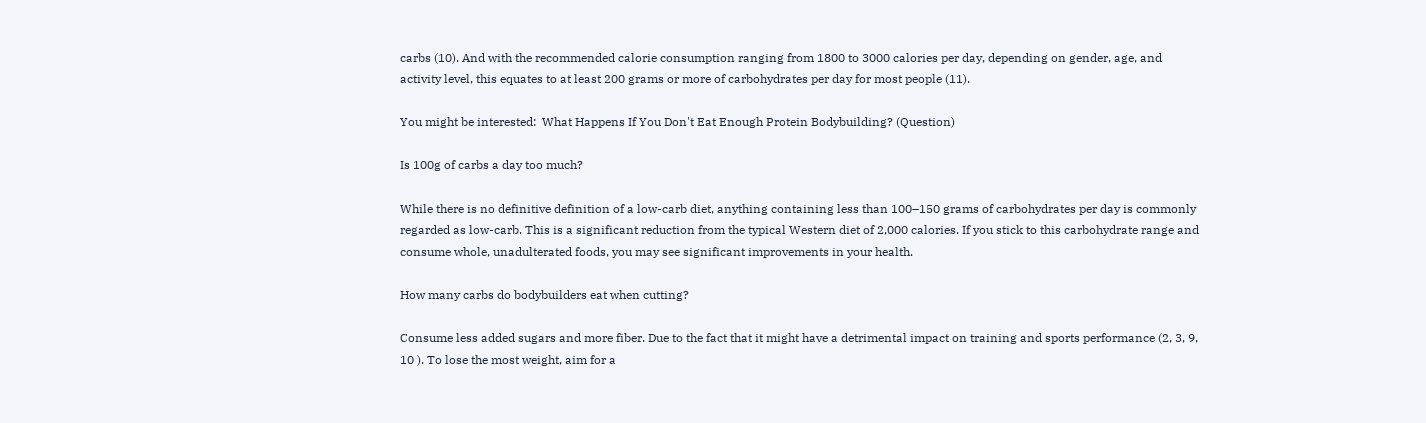carbs (10). And with the recommended calorie consumption ranging from 1800 to 3000 calories per day, depending on gender, age, and activity level, this equates to at least 200 grams or more of carbohydrates per day for most people (11).

You might be interested:  What Happens If You Don't Eat Enough Protein Bodybuilding? (Question)

Is 100g of carbs a day too much?

While there is no definitive definition of a low-carb diet, anything containing less than 100–150 grams of carbohydrates per day is commonly regarded as low-carb. This is a significant reduction from the typical Western diet of 2,000 calories. If you stick to this carbohydrate range and consume whole, unadulterated foods, you may see significant improvements in your health.

How many carbs do bodybuilders eat when cutting?

Consume less added sugars and more fiber. Due to the fact that it might have a detrimental impact on training and sports performance (2, 3, 9, 10 ). To lose the most weight, aim for a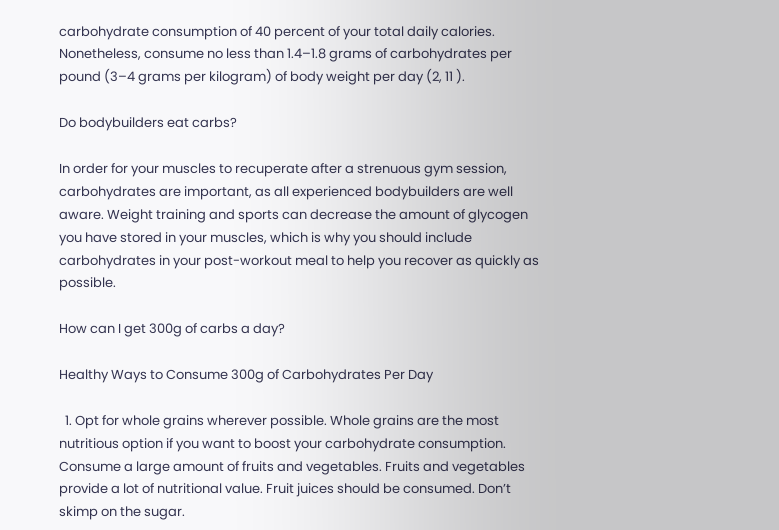carbohydrate consumption of 40 percent of your total daily calories. Nonetheless, consume no less than 1.4–1.8 grams of carbohydrates per pound (3–4 grams per kilogram) of body weight per day (2, 11 ).

Do bodybuilders eat carbs?

In order for your muscles to recuperate after a strenuous gym session, carbohydrates are important, as all experienced bodybuilders are well aware. Weight training and sports can decrease the amount of glycogen you have stored in your muscles, which is why you should include carbohydrates in your post-workout meal to help you recover as quickly as possible.

How can I get 300g of carbs a day?

Healthy Ways to Consume 300g of Carbohydrates Per Day

  1. Opt for whole grains wherever possible. Whole grains are the most nutritious option if you want to boost your carbohydrate consumption. Consume a large amount of fruits and vegetables. Fruits and vegetables provide a lot of nutritional value. Fruit juices should be consumed. Don’t skimp on the sugar.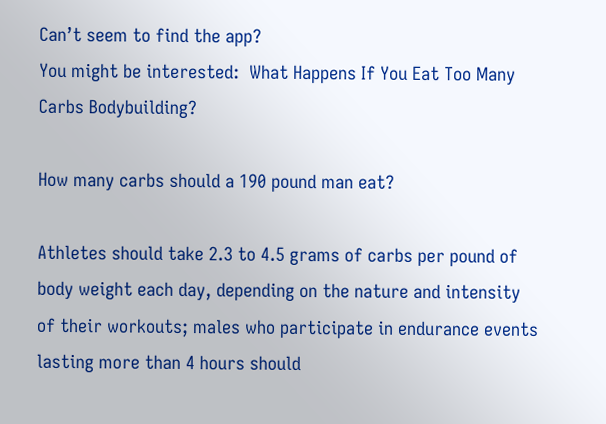Can’t seem to find the app?
You might be interested:  What Happens If You Eat Too Many Carbs Bodybuilding?

How many carbs should a 190 pound man eat?

Athletes should take 2.3 to 4.5 grams of carbs per pound of body weight each day, depending on the nature and intensity of their workouts; males who participate in endurance events lasting more than 4 hours should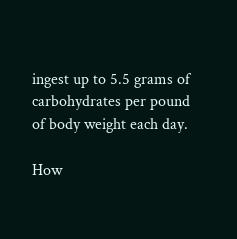ingest up to 5.5 grams of carbohydrates per pound of body weight each day.

How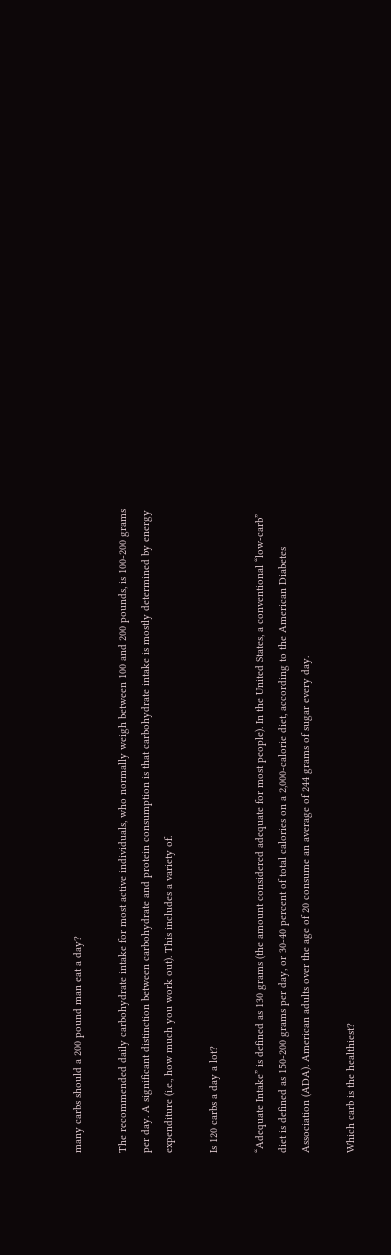many carbs should a 200 pound man eat a day?

The recommended daily carbohydrate intake for most active individuals, who normally weigh between 100 and 200 pounds, is 100-200 grams per day. A significant distinction between carbohydrate and protein consumption is that carbohydrate intake is mostly determined by energy expenditure (i.e., how much you work out). This includes a variety of.

Is 120 carbs a day a lot?

“Adequate Intake” is defined as 130 grams (the amount considered adequate for most people). In the United States, a conventional “low-carb” diet is defined as 150-200 grams per day, or 30-40 percent of total calories on a 2,000-calorie diet, according to the American Diabetes Association (ADA). American adults over the age of 20 consume an average of 244 grams of sugar every day.

Which carb is the healthiest?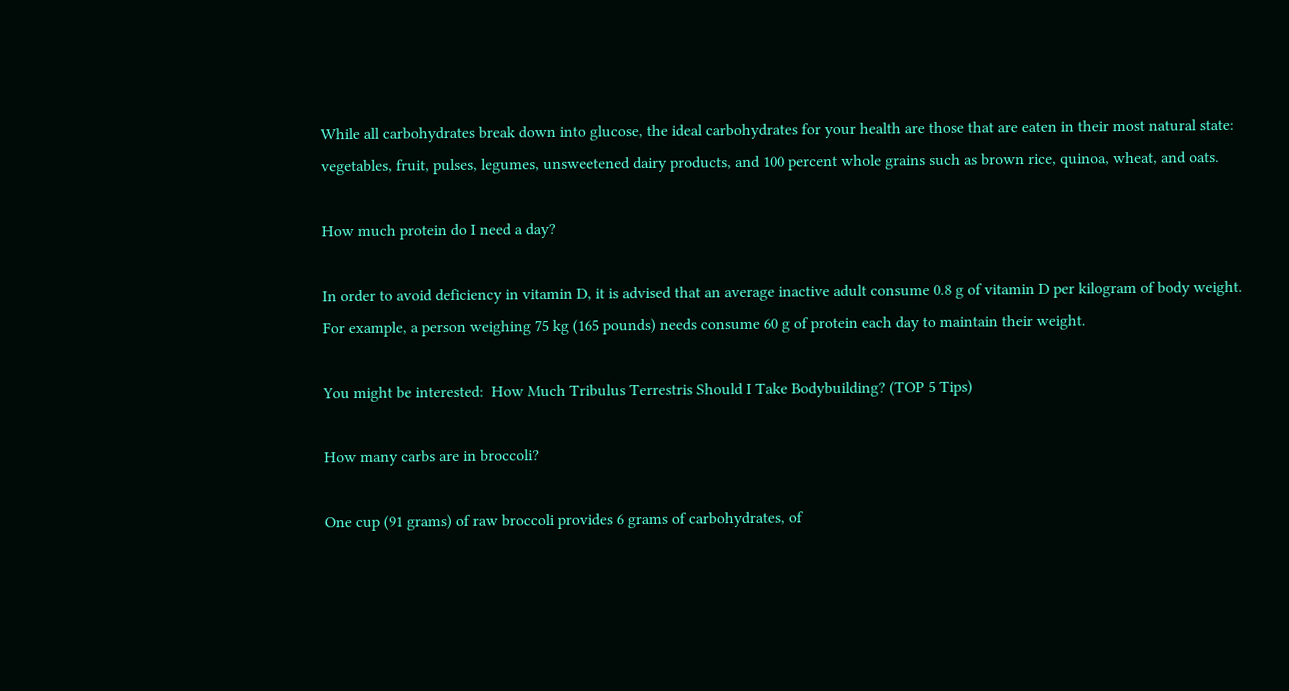While all carbohydrates break down into glucose, the ideal carbohydrates for your health are those that are eaten in their most natural state: vegetables, fruit, pulses, legumes, unsweetened dairy products, and 100 percent whole grains such as brown rice, quinoa, wheat, and oats.

How much protein do I need a day?

In order to avoid deficiency in vitamin D, it is advised that an average inactive adult consume 0.8 g of vitamin D per kilogram of body weight. For example, a person weighing 75 kg (165 pounds) needs consume 60 g of protein each day to maintain their weight.

You might be interested:  How Much Tribulus Terrestris Should I Take Bodybuilding? (TOP 5 Tips)

How many carbs are in broccoli?

One cup (91 grams) of raw broccoli provides 6 grams of carbohydrates, of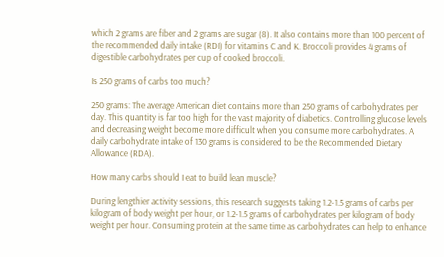which 2 grams are fiber and 2 grams are sugar (8). It also contains more than 100 percent of the recommended daily intake (RDI) for vitamins C and K. Broccoli provides 4 grams of digestible carbohydrates per cup of cooked broccoli.

Is 250 grams of carbs too much?

250 grams: The average American diet contains more than 250 grams of carbohydrates per day. This quantity is far too high for the vast majority of diabetics. Controlling glucose levels and decreasing weight become more difficult when you consume more carbohydrates. A daily carbohydrate intake of 130 grams is considered to be the Recommended Dietary Allowance (RDA).

How many carbs should I eat to build lean muscle?

During lengthier activity sessions, this research suggests taking 1.2-1.5 grams of carbs per kilogram of body weight per hour, or 1.2-1.5 grams of carbohydrates per kilogram of body weight per hour. Consuming protein at the same time as carbohydrates can help to enhance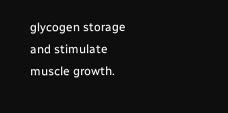glycogen storage and stimulate muscle growth.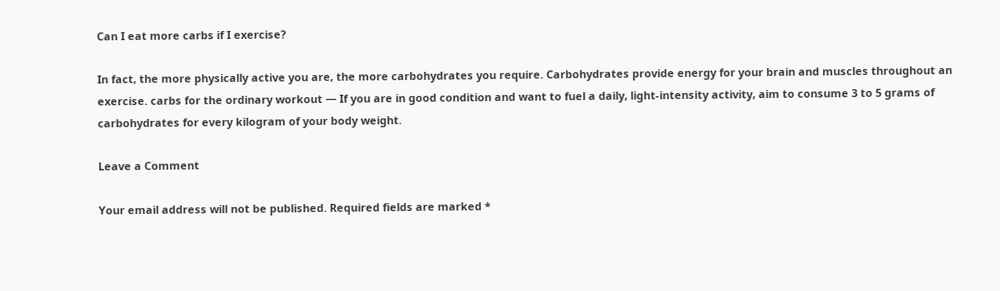Can I eat more carbs if I exercise?

In fact, the more physically active you are, the more carbohydrates you require. Carbohydrates provide energy for your brain and muscles throughout an exercise. carbs for the ordinary workout — If you are in good condition and want to fuel a daily, light-intensity activity, aim to consume 3 to 5 grams of carbohydrates for every kilogram of your body weight.

Leave a Comment

Your email address will not be published. Required fields are marked *